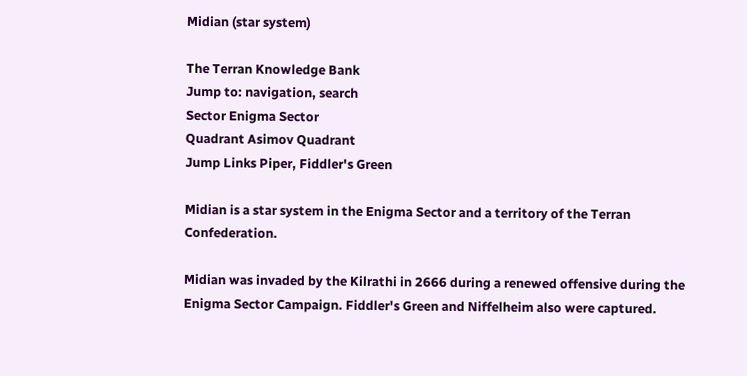Midian (star system)

The Terran Knowledge Bank
Jump to: navigation, search
Sector Enigma Sector
Quadrant Asimov Quadrant
Jump Links Piper, Fiddler's Green

Midian is a star system in the Enigma Sector and a territory of the Terran Confederation.

Midian was invaded by the Kilrathi in 2666 during a renewed offensive during the Enigma Sector Campaign. Fiddler's Green and Niffelheim also were captured.